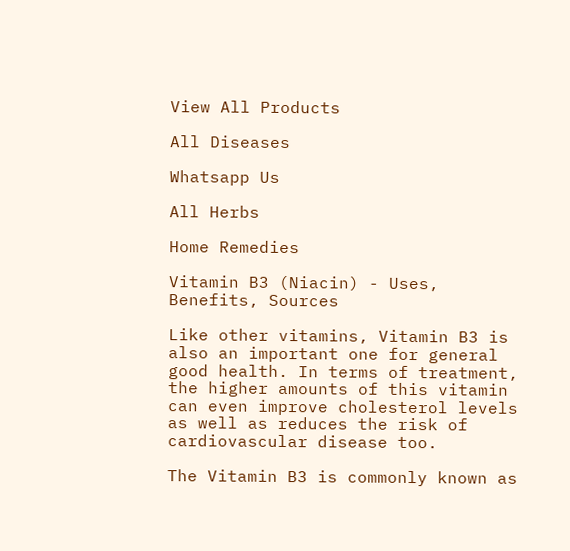View All Products

All Diseases

Whatsapp Us

All Herbs

Home Remedies

Vitamin B3 (Niacin) - Uses, Benefits, Sources

Like other vitamins, Vitamin B3 is also an important one for general good health. In terms of treatment, the higher amounts of this vitamin can even improve cholesterol levels as well as reduces the risk of cardiovascular disease too.

The Vitamin B3 is commonly known as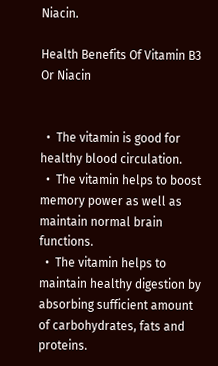Niacin.

Health Benefits Of Vitamin B3 Or Niacin


  •  The vitamin is good for healthy blood circulation.
  •  The vitamin helps to boost memory power as well as maintain normal brain functions.
  •  The vitamin helps to maintain healthy digestion by absorbing sufficient amount of carbohydrates, fats and proteins.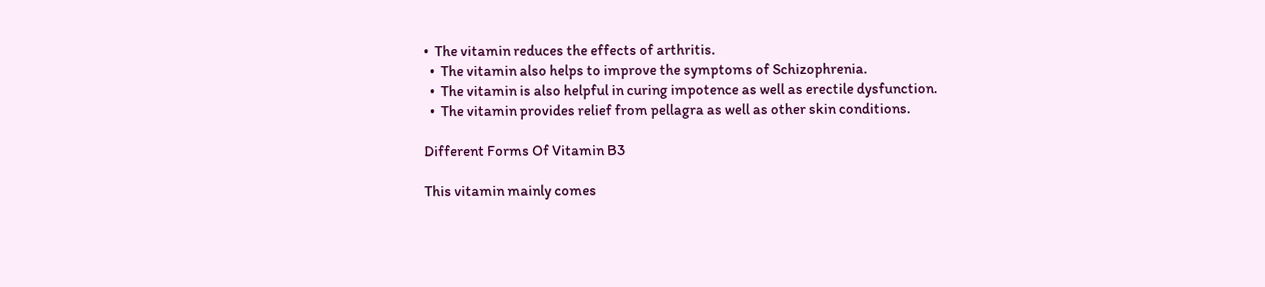•  The vitamin reduces the effects of arthritis.
  •  The vitamin also helps to improve the symptoms of Schizophrenia.
  •  The vitamin is also helpful in curing impotence as well as erectile dysfunction.
  •  The vitamin provides relief from pellagra as well as other skin conditions.

Different Forms Of Vitamin B3

This vitamin mainly comes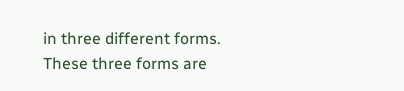in three different forms. These three forms are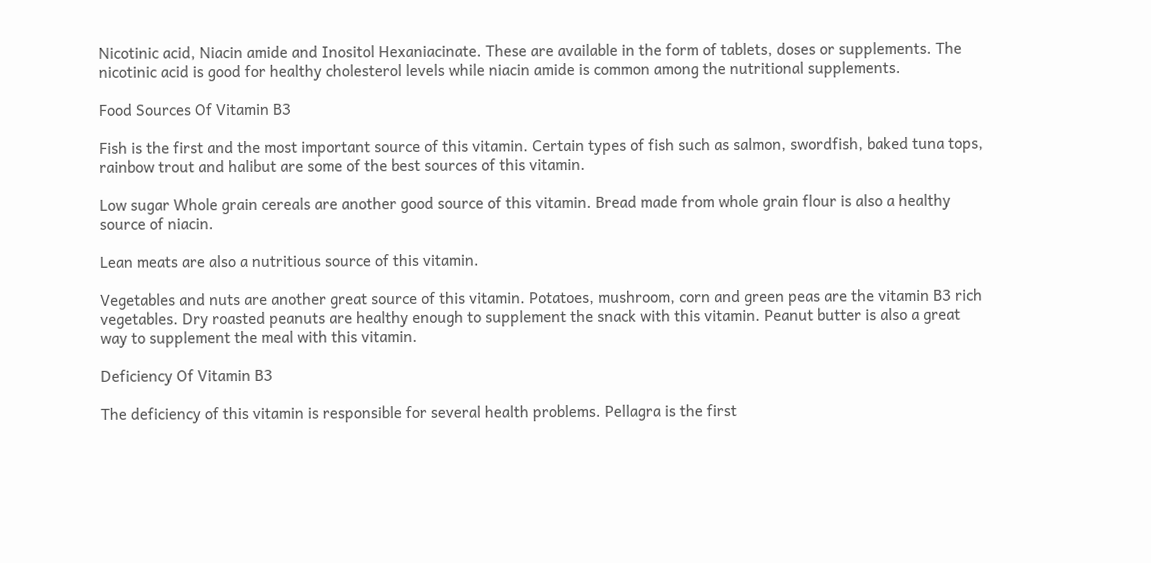Nicotinic acid, Niacin amide and Inositol Hexaniacinate. These are available in the form of tablets, doses or supplements. The nicotinic acid is good for healthy cholesterol levels while niacin amide is common among the nutritional supplements.

Food Sources Of Vitamin B3

Fish is the first and the most important source of this vitamin. Certain types of fish such as salmon, swordfish, baked tuna tops, rainbow trout and halibut are some of the best sources of this vitamin.

Low sugar Whole grain cereals are another good source of this vitamin. Bread made from whole grain flour is also a healthy source of niacin.

Lean meats are also a nutritious source of this vitamin.

Vegetables and nuts are another great source of this vitamin. Potatoes, mushroom, corn and green peas are the vitamin B3 rich vegetables. Dry roasted peanuts are healthy enough to supplement the snack with this vitamin. Peanut butter is also a great way to supplement the meal with this vitamin.

Deficiency Of Vitamin B3

The deficiency of this vitamin is responsible for several health problems. Pellagra is the first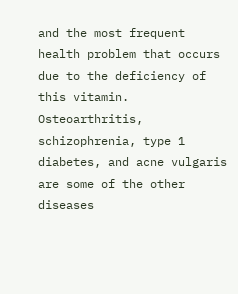and the most frequent health problem that occurs due to the deficiency of this vitamin. Osteoarthritis, schizophrenia, type 1 diabetes, and acne vulgaris are some of the other diseases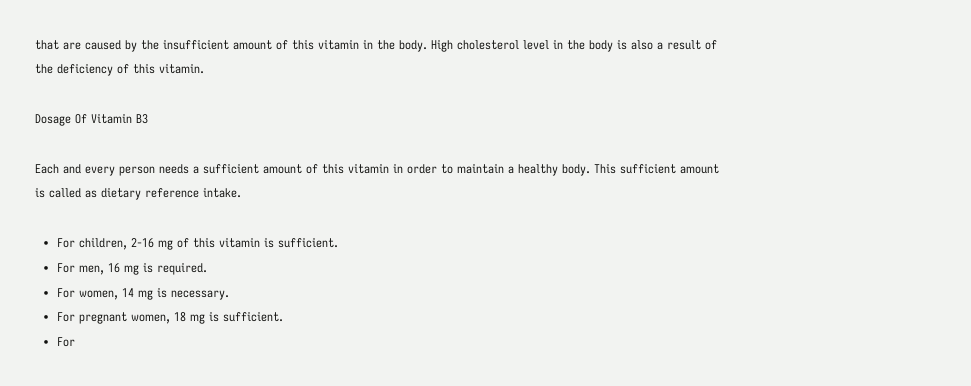that are caused by the insufficient amount of this vitamin in the body. High cholesterol level in the body is also a result of the deficiency of this vitamin.

Dosage Of Vitamin B3

Each and every person needs a sufficient amount of this vitamin in order to maintain a healthy body. This sufficient amount is called as dietary reference intake.

  •  For children, 2-16 mg of this vitamin is sufficient.
  •  For men, 16 mg is required.
  •  For women, 14 mg is necessary.
  •  For pregnant women, 18 mg is sufficient.
  •  For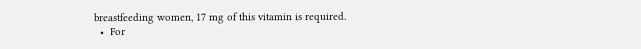breastfeeding women, 17 mg of this vitamin is required.
  •  For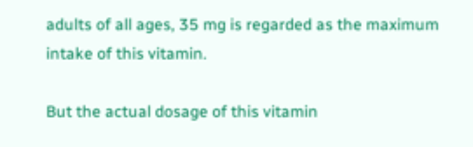adults of all ages, 35 mg is regarded as the maximum intake of this vitamin.

But the actual dosage of this vitamin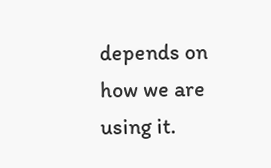depends on how we are using it.